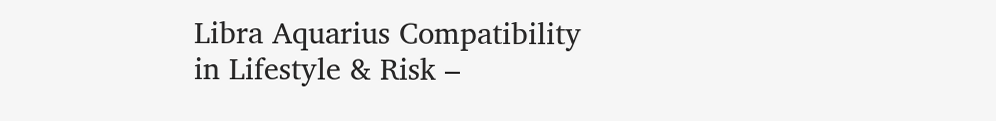Libra Aquarius Compatibility in Lifestyle & Risk –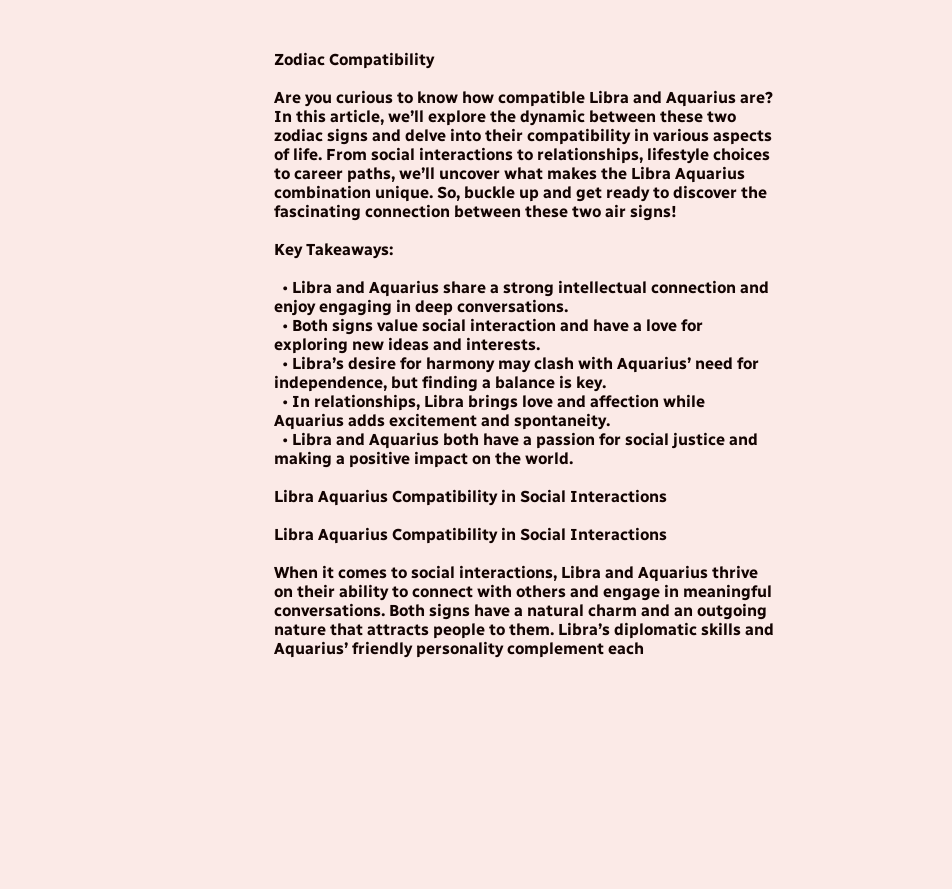Zodiac Compatibility

Are you curious to know how compatible Libra and Aquarius are? In this article, we’ll explore the dynamic between these two zodiac signs and delve into their compatibility in various aspects of life. From social interactions to relationships, lifestyle choices to career paths, we’ll uncover what makes the Libra Aquarius combination unique. So, buckle up and get ready to discover the fascinating connection between these two air signs!

Key Takeaways:

  • Libra and Aquarius share a strong intellectual connection and enjoy engaging in deep conversations.
  • Both signs value social interaction and have a love for exploring new ideas and interests.
  • Libra’s desire for harmony may clash with Aquarius’ need for independence, but finding a balance is key.
  • In relationships, Libra brings love and affection while Aquarius adds excitement and spontaneity.
  • Libra and Aquarius both have a passion for social justice and making a positive impact on the world.

Libra Aquarius Compatibility in Social Interactions

Libra Aquarius Compatibility in Social Interactions

When it comes to social interactions, Libra and Aquarius thrive on their ability to connect with others and engage in meaningful conversations. Both signs have a natural charm and an outgoing nature that attracts people to them. Libra’s diplomatic skills and Aquarius’ friendly personality complement each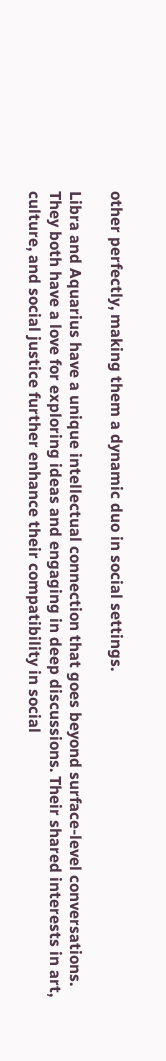other perfectly, making them a dynamic duo in social settings.

Libra and Aquarius have a unique intellectual connection that goes beyond surface-level conversations. They both have a love for exploring ideas and engaging in deep discussions. Their shared interests in art, culture, and social justice further enhance their compatibility in social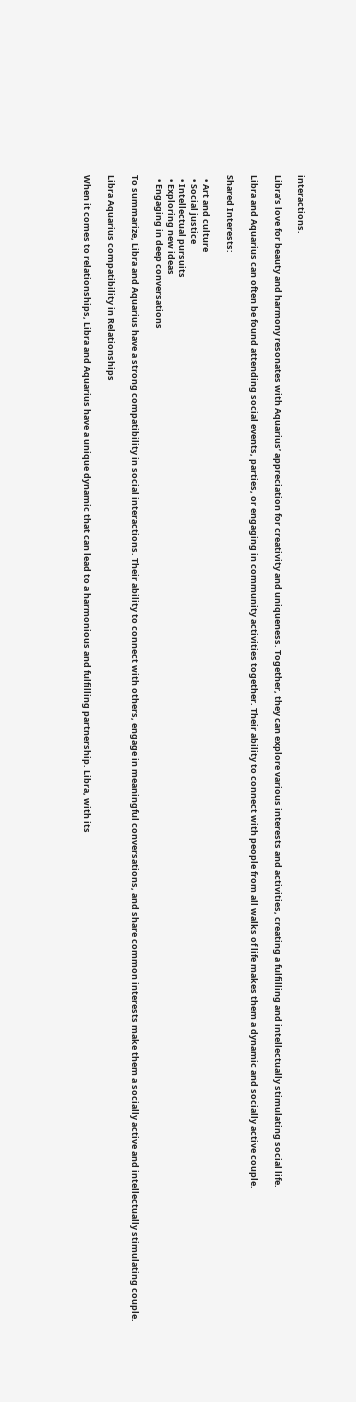interactions.

Libra’s love for beauty and harmony resonates with Aquarius’ appreciation for creativity and uniqueness. Together, they can explore various interests and activities, creating a fulfilling and intellectually stimulating social life.

Libra and Aquarius can often be found attending social events, parties, or engaging in community activities together. Their ability to connect with people from all walks of life makes them a dynamic and socially active couple.

Shared Interests:

  • Art and culture
  • Social justice
  • Intellectual pursuits
  • Exploring new ideas
  • Engaging in deep conversations

To summarize, Libra and Aquarius have a strong compatibility in social interactions. Their ability to connect with others, engage in meaningful conversations, and share common interests make them a socially active and intellectually stimulating couple.

Libra Aquarius compatibility in Relationships

When it comes to relationships, Libra and Aquarius have a unique dynamic that can lead to a harmonious and fulfilling partnership. Libra, with its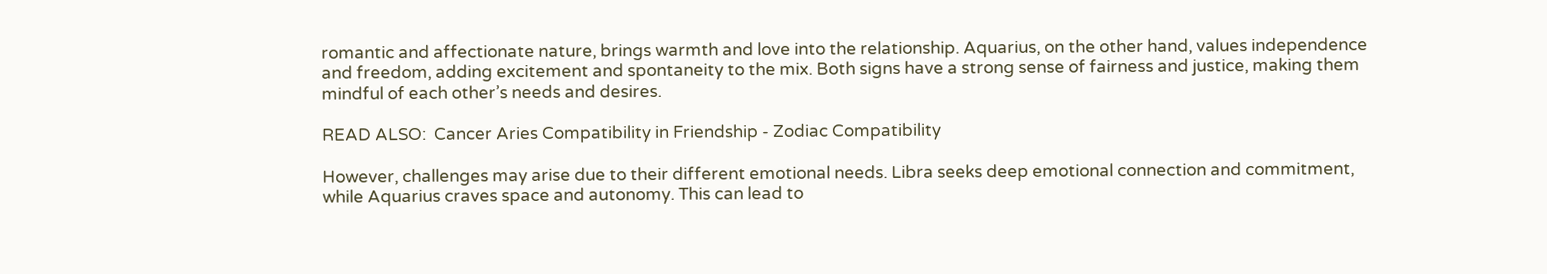romantic and affectionate nature, brings warmth and love into the relationship. Aquarius, on the other hand, values independence and freedom, adding excitement and spontaneity to the mix. Both signs have a strong sense of fairness and justice, making them mindful of each other’s needs and desires.

READ ALSO:  Cancer Aries Compatibility in Friendship - Zodiac Compatibility

However, challenges may arise due to their different emotional needs. Libra seeks deep emotional connection and commitment, while Aquarius craves space and autonomy. This can lead to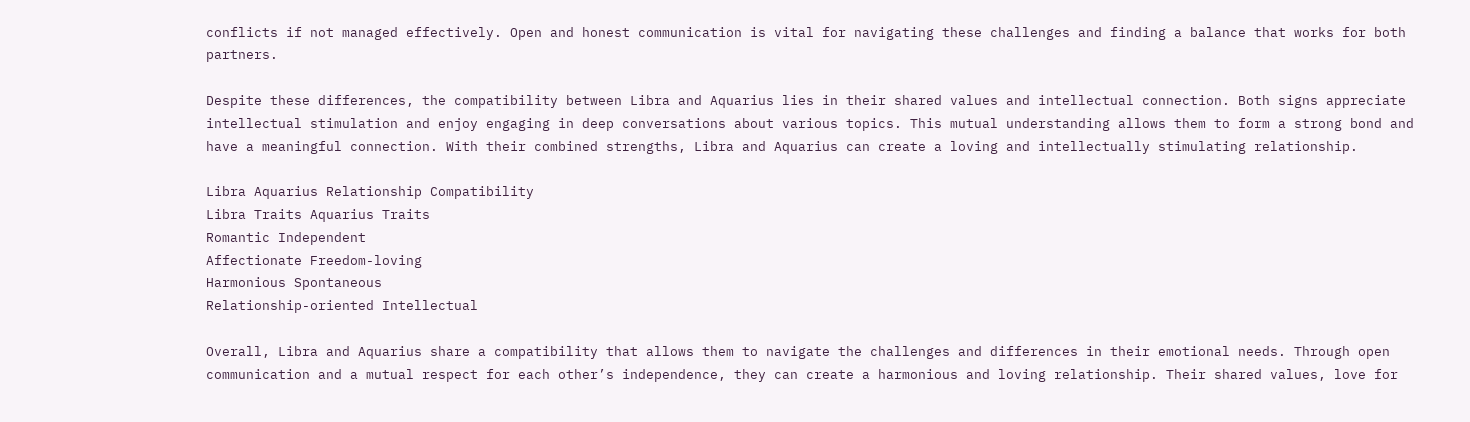conflicts if not managed effectively. Open and honest communication is vital for navigating these challenges and finding a balance that works for both partners.

Despite these differences, the compatibility between Libra and Aquarius lies in their shared values and intellectual connection. Both signs appreciate intellectual stimulation and enjoy engaging in deep conversations about various topics. This mutual understanding allows them to form a strong bond and have a meaningful connection. With their combined strengths, Libra and Aquarius can create a loving and intellectually stimulating relationship.

Libra Aquarius Relationship Compatibility
Libra Traits Aquarius Traits
Romantic Independent
Affectionate Freedom-loving
Harmonious Spontaneous
Relationship-oriented Intellectual

Overall, Libra and Aquarius share a compatibility that allows them to navigate the challenges and differences in their emotional needs. Through open communication and a mutual respect for each other’s independence, they can create a harmonious and loving relationship. Their shared values, love for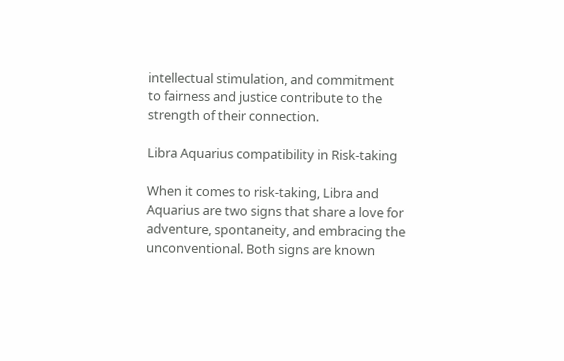intellectual stimulation, and commitment to fairness and justice contribute to the strength of their connection.

Libra Aquarius compatibility in Risk-taking

When it comes to risk-taking, Libra and Aquarius are two signs that share a love for adventure, spontaneity, and embracing the unconventional. Both signs are known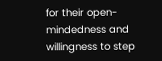for their open-mindedness and willingness to step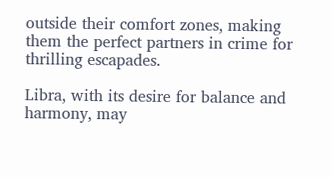outside their comfort zones, making them the perfect partners in crime for thrilling escapades.

Libra, with its desire for balance and harmony, may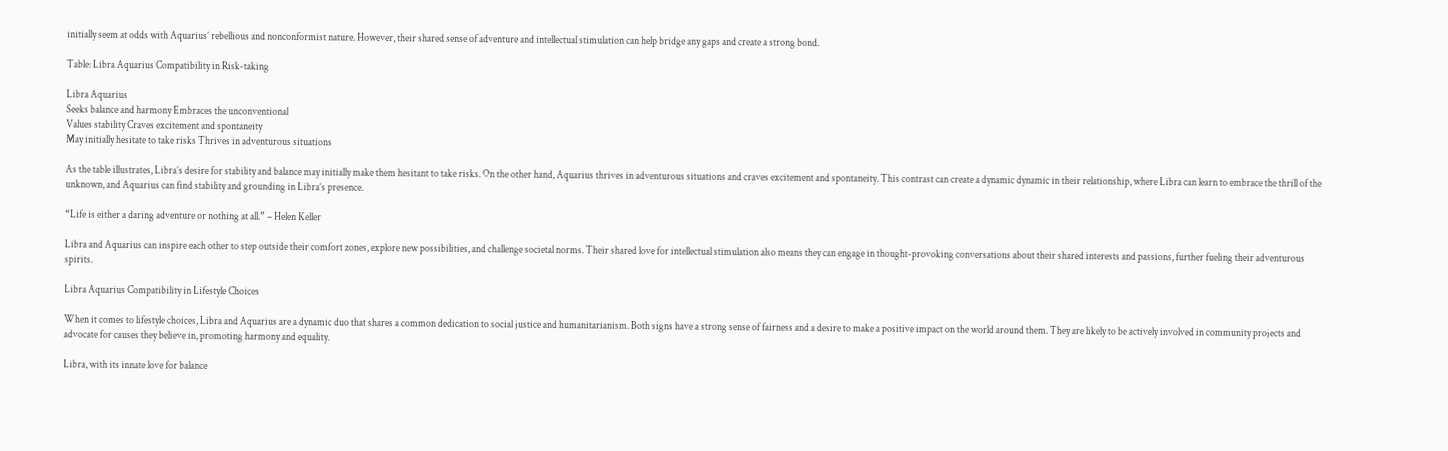initially seem at odds with Aquarius’ rebellious and nonconformist nature. However, their shared sense of adventure and intellectual stimulation can help bridge any gaps and create a strong bond.

Table: Libra Aquarius Compatibility in Risk-taking

Libra Aquarius
Seeks balance and harmony Embraces the unconventional
Values stability Craves excitement and spontaneity
May initially hesitate to take risks Thrives in adventurous situations

As the table illustrates, Libra’s desire for stability and balance may initially make them hesitant to take risks. On the other hand, Aquarius thrives in adventurous situations and craves excitement and spontaneity. This contrast can create a dynamic dynamic in their relationship, where Libra can learn to embrace the thrill of the unknown, and Aquarius can find stability and grounding in Libra’s presence.

“Life is either a daring adventure or nothing at all.” – Helen Keller

Libra and Aquarius can inspire each other to step outside their comfort zones, explore new possibilities, and challenge societal norms. Their shared love for intellectual stimulation also means they can engage in thought-provoking conversations about their shared interests and passions, further fueling their adventurous spirits.

Libra Aquarius Compatibility in Lifestyle Choices

When it comes to lifestyle choices, Libra and Aquarius are a dynamic duo that shares a common dedication to social justice and humanitarianism. Both signs have a strong sense of fairness and a desire to make a positive impact on the world around them. They are likely to be actively involved in community projects and advocate for causes they believe in, promoting harmony and equality.

Libra, with its innate love for balance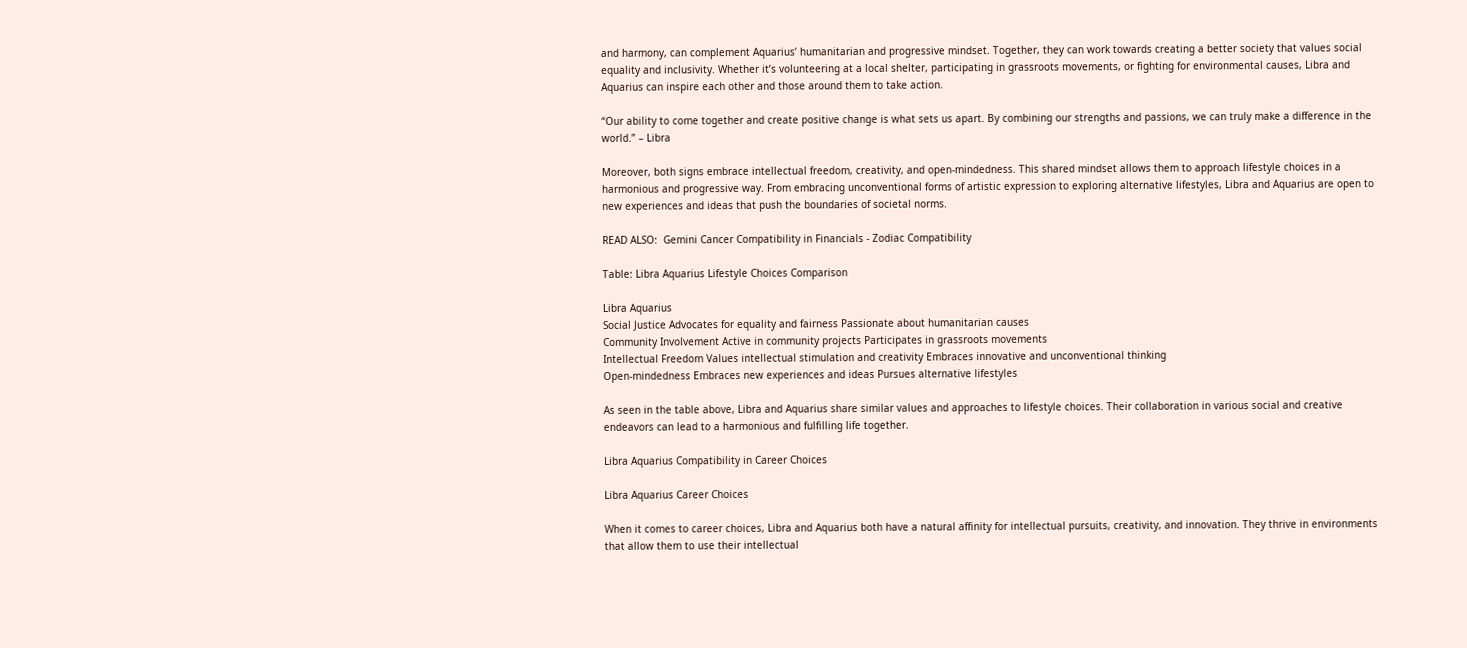and harmony, can complement Aquarius’ humanitarian and progressive mindset. Together, they can work towards creating a better society that values social equality and inclusivity. Whether it’s volunteering at a local shelter, participating in grassroots movements, or fighting for environmental causes, Libra and Aquarius can inspire each other and those around them to take action.

“Our ability to come together and create positive change is what sets us apart. By combining our strengths and passions, we can truly make a difference in the world.” – Libra

Moreover, both signs embrace intellectual freedom, creativity, and open-mindedness. This shared mindset allows them to approach lifestyle choices in a harmonious and progressive way. From embracing unconventional forms of artistic expression to exploring alternative lifestyles, Libra and Aquarius are open to new experiences and ideas that push the boundaries of societal norms.

READ ALSO:  Gemini Cancer Compatibility in Financials - Zodiac Compatibility

Table: Libra Aquarius Lifestyle Choices Comparison

Libra Aquarius
Social Justice Advocates for equality and fairness Passionate about humanitarian causes
Community Involvement Active in community projects Participates in grassroots movements
Intellectual Freedom Values intellectual stimulation and creativity Embraces innovative and unconventional thinking
Open-mindedness Embraces new experiences and ideas Pursues alternative lifestyles

As seen in the table above, Libra and Aquarius share similar values and approaches to lifestyle choices. Their collaboration in various social and creative endeavors can lead to a harmonious and fulfilling life together.

Libra Aquarius Compatibility in Career Choices

Libra Aquarius Career Choices

When it comes to career choices, Libra and Aquarius both have a natural affinity for intellectual pursuits, creativity, and innovation. They thrive in environments that allow them to use their intellectual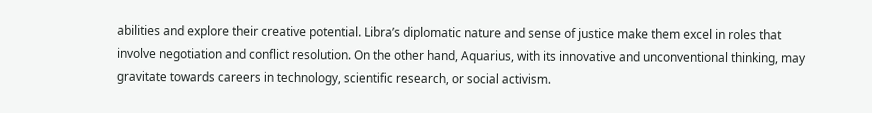abilities and explore their creative potential. Libra’s diplomatic nature and sense of justice make them excel in roles that involve negotiation and conflict resolution. On the other hand, Aquarius, with its innovative and unconventional thinking, may gravitate towards careers in technology, scientific research, or social activism.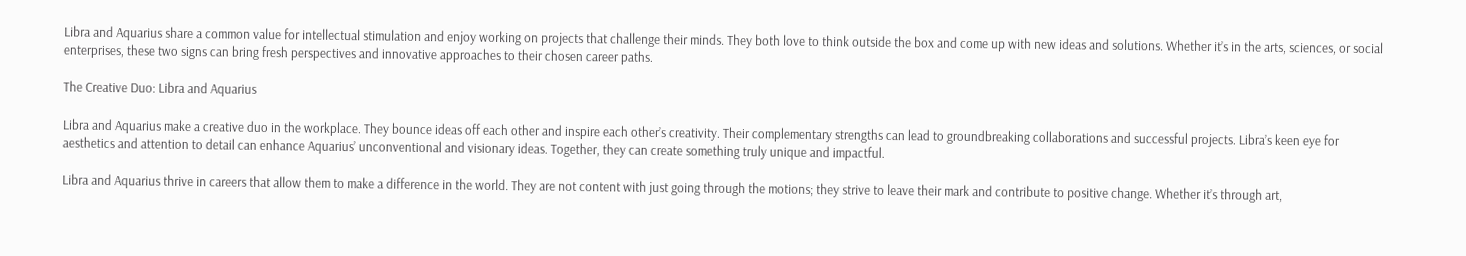Libra and Aquarius share a common value for intellectual stimulation and enjoy working on projects that challenge their minds. They both love to think outside the box and come up with new ideas and solutions. Whether it’s in the arts, sciences, or social enterprises, these two signs can bring fresh perspectives and innovative approaches to their chosen career paths.

The Creative Duo: Libra and Aquarius

Libra and Aquarius make a creative duo in the workplace. They bounce ideas off each other and inspire each other’s creativity. Their complementary strengths can lead to groundbreaking collaborations and successful projects. Libra’s keen eye for aesthetics and attention to detail can enhance Aquarius’ unconventional and visionary ideas. Together, they can create something truly unique and impactful.

Libra and Aquarius thrive in careers that allow them to make a difference in the world. They are not content with just going through the motions; they strive to leave their mark and contribute to positive change. Whether it’s through art,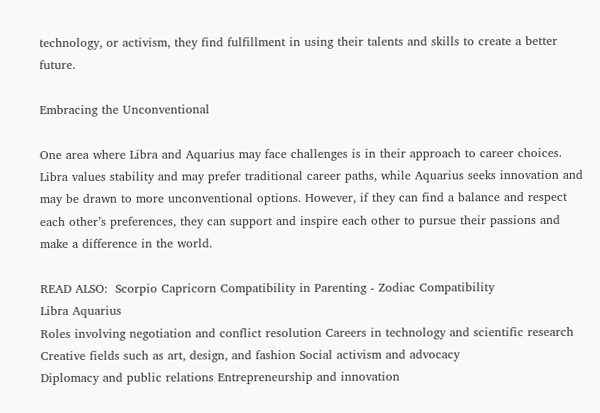technology, or activism, they find fulfillment in using their talents and skills to create a better future.

Embracing the Unconventional

One area where Libra and Aquarius may face challenges is in their approach to career choices. Libra values stability and may prefer traditional career paths, while Aquarius seeks innovation and may be drawn to more unconventional options. However, if they can find a balance and respect each other’s preferences, they can support and inspire each other to pursue their passions and make a difference in the world.

READ ALSO:  Scorpio Capricorn Compatibility in Parenting - Zodiac Compatibility
Libra Aquarius
Roles involving negotiation and conflict resolution Careers in technology and scientific research
Creative fields such as art, design, and fashion Social activism and advocacy
Diplomacy and public relations Entrepreneurship and innovation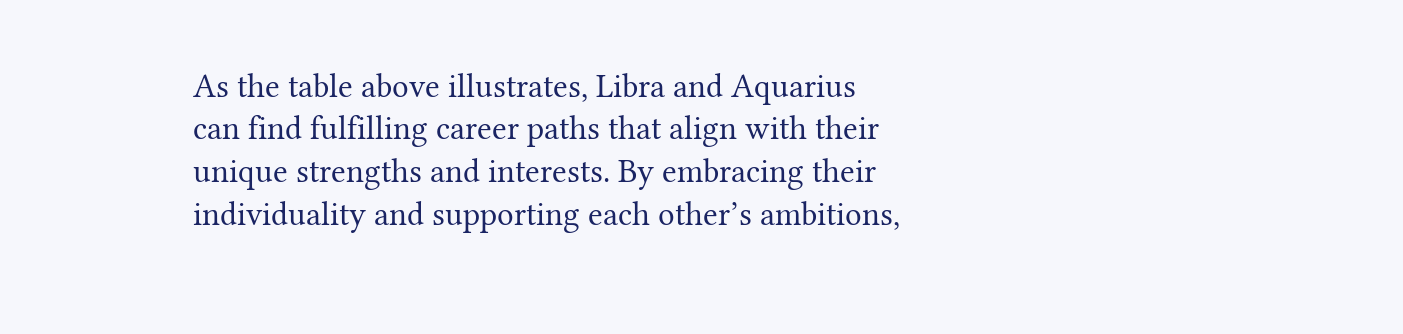As the table above illustrates, Libra and Aquarius can find fulfilling career paths that align with their unique strengths and interests. By embracing their individuality and supporting each other’s ambitions,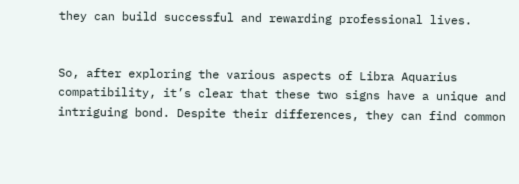they can build successful and rewarding professional lives.


So, after exploring the various aspects of Libra Aquarius compatibility, it’s clear that these two signs have a unique and intriguing bond. Despite their differences, they can find common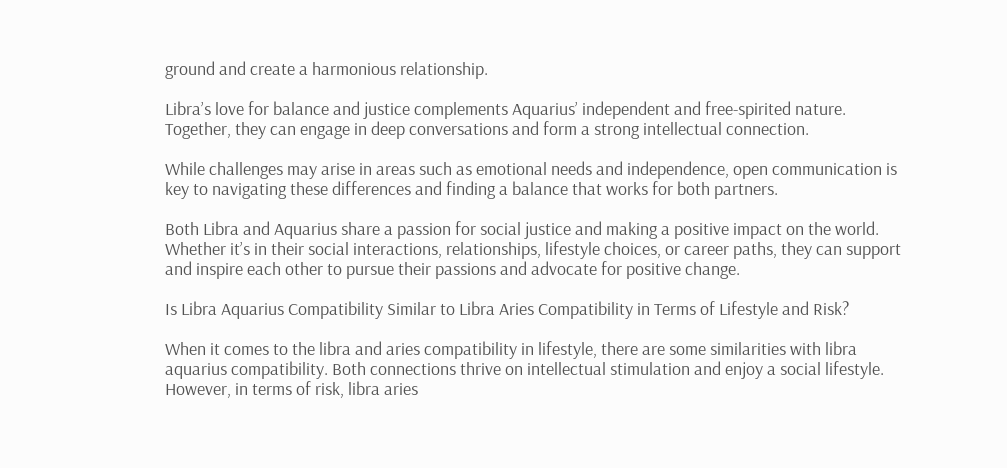ground and create a harmonious relationship.

Libra’s love for balance and justice complements Aquarius’ independent and free-spirited nature. Together, they can engage in deep conversations and form a strong intellectual connection.

While challenges may arise in areas such as emotional needs and independence, open communication is key to navigating these differences and finding a balance that works for both partners.

Both Libra and Aquarius share a passion for social justice and making a positive impact on the world. Whether it’s in their social interactions, relationships, lifestyle choices, or career paths, they can support and inspire each other to pursue their passions and advocate for positive change.

Is Libra Aquarius Compatibility Similar to Libra Aries Compatibility in Terms of Lifestyle and Risk?

When it comes to the libra and aries compatibility in lifestyle, there are some similarities with libra aquarius compatibility. Both connections thrive on intellectual stimulation and enjoy a social lifestyle. However, in terms of risk, libra aries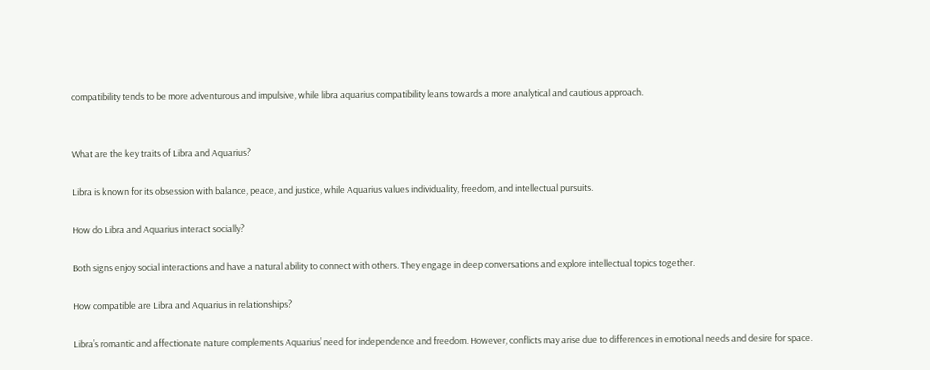compatibility tends to be more adventurous and impulsive, while libra aquarius compatibility leans towards a more analytical and cautious approach.


What are the key traits of Libra and Aquarius?

Libra is known for its obsession with balance, peace, and justice, while Aquarius values individuality, freedom, and intellectual pursuits.

How do Libra and Aquarius interact socially?

Both signs enjoy social interactions and have a natural ability to connect with others. They engage in deep conversations and explore intellectual topics together.

How compatible are Libra and Aquarius in relationships?

Libra’s romantic and affectionate nature complements Aquarius’ need for independence and freedom. However, conflicts may arise due to differences in emotional needs and desire for space.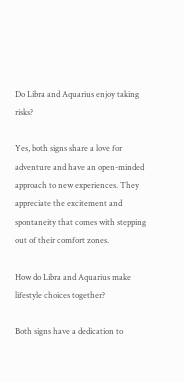Do Libra and Aquarius enjoy taking risks?

Yes, both signs share a love for adventure and have an open-minded approach to new experiences. They appreciate the excitement and spontaneity that comes with stepping out of their comfort zones.

How do Libra and Aquarius make lifestyle choices together?

Both signs have a dedication to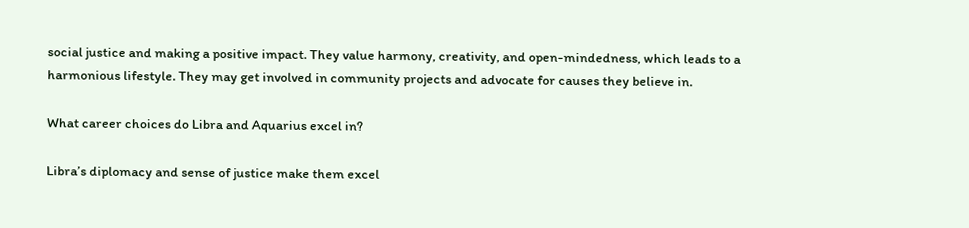social justice and making a positive impact. They value harmony, creativity, and open-mindedness, which leads to a harmonious lifestyle. They may get involved in community projects and advocate for causes they believe in.

What career choices do Libra and Aquarius excel in?

Libra’s diplomacy and sense of justice make them excel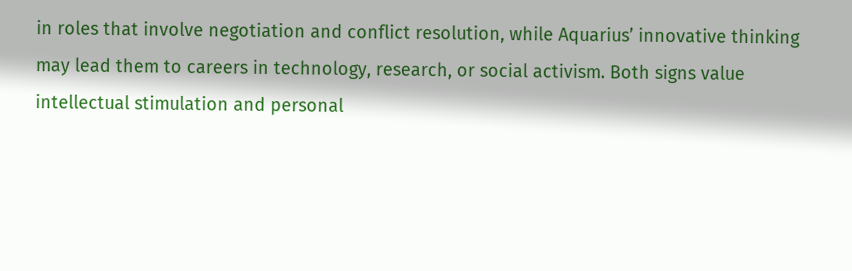in roles that involve negotiation and conflict resolution, while Aquarius’ innovative thinking may lead them to careers in technology, research, or social activism. Both signs value intellectual stimulation and personal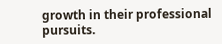growth in their professional pursuits.